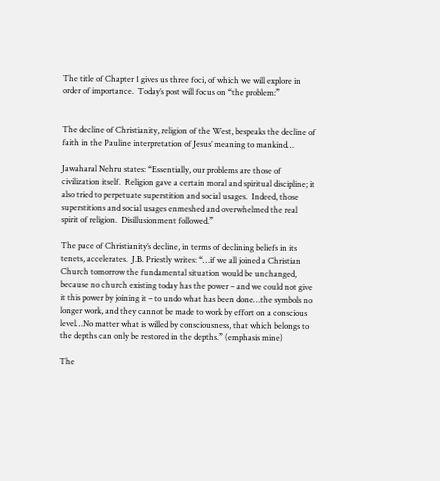The title of Chapter 1 gives us three foci, of which we will explore in order of importance.  Today’s post will focus on “the problem:”


The decline of Christianity, religion of the West, bespeaks the decline of faith in the Pauline interpretation of Jesus’ meaning to mankind…

Jawaharal Nehru states: “Essentially, our problems are those of civilization itself.  Religion gave a certain moral and spiritual discipline; it also tried to perpetuate superstition and social usages.  Indeed, those superstitions and social usages enmeshed and overwhelmed the real spirit of religion.  Disillusionment followed.”

The pace of Christianity’s decline, in terms of declining beliefs in its tenets, accelerates.  J.B. Priestly writes: “…if we all joined a Christian Church tomorrow the fundamental situation would be unchanged, because no church existing today has the power – and we could not give it this power by joining it – to undo what has been done…the symbols no longer work, and they cannot be made to work by effort on a conscious level…No matter what is willed by consciousness, that which belongs to the depths can only be restored in the depths.” (emphasis mine)

The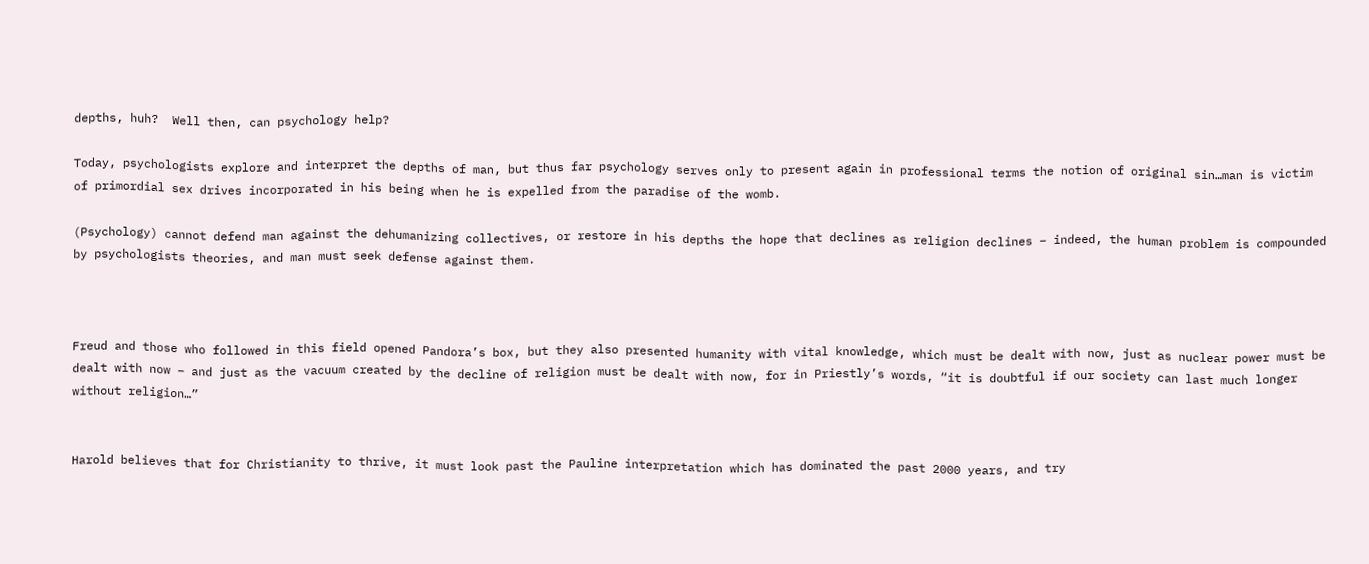depths, huh?  Well then, can psychology help?

Today, psychologists explore and interpret the depths of man, but thus far psychology serves only to present again in professional terms the notion of original sin…man is victim of primordial sex drives incorporated in his being when he is expelled from the paradise of the womb.

(Psychology) cannot defend man against the dehumanizing collectives, or restore in his depths the hope that declines as religion declines – indeed, the human problem is compounded by psychologists theories, and man must seek defense against them.



Freud and those who followed in this field opened Pandora’s box, but they also presented humanity with vital knowledge, which must be dealt with now, just as nuclear power must be dealt with now – and just as the vacuum created by the decline of religion must be dealt with now, for in Priestly’s words, “it is doubtful if our society can last much longer without religion…”


Harold believes that for Christianity to thrive, it must look past the Pauline interpretation which has dominated the past 2000 years, and try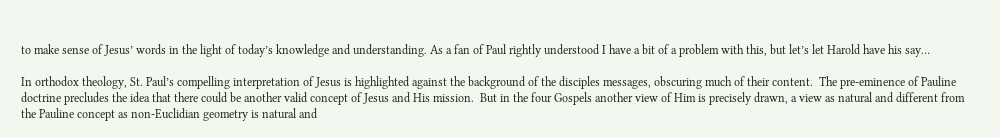to make sense of Jesus’ words in the light of today’s knowledge and understanding. As a fan of Paul rightly understood I have a bit of a problem with this, but let’s let Harold have his say…

In orthodox theology, St. Paul’s compelling interpretation of Jesus is highlighted against the background of the disciples messages, obscuring much of their content.  The pre-eminence of Pauline doctrine precludes the idea that there could be another valid concept of Jesus and His mission.  But in the four Gospels another view of Him is precisely drawn, a view as natural and different from the Pauline concept as non-Euclidian geometry is natural and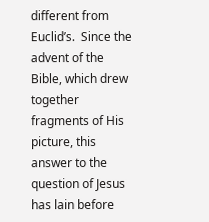different from Euclid’s.  Since the advent of the Bible, which drew together fragments of His picture, this answer to the question of Jesus has lain before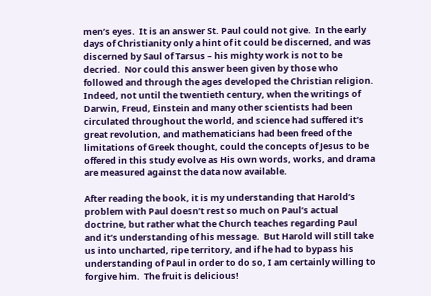men’s eyes.  It is an answer St. Paul could not give.  In the early days of Christianity only a hint of it could be discerned, and was discerned by Saul of Tarsus – his mighty work is not to be decried.  Nor could this answer been given by those who followed and through the ages developed the Christian religion.  Indeed, not until the twentieth century, when the writings of Darwin, Freud, Einstein and many other scientists had been circulated throughout the world, and science had suffered it’s great revolution, and mathematicians had been freed of the limitations of Greek thought, could the concepts of Jesus to be offered in this study evolve as His own words, works, and drama are measured against the data now available.

After reading the book, it is my understanding that Harold’s problem with Paul doesn’t rest so much on Paul’s actual doctrine, but rather what the Church teaches regarding Paul and it’s understanding of his message.  But Harold will still take us into uncharted, ripe territory, and if he had to bypass his understanding of Paul in order to do so, I am certainly willing to forgive him.  The fruit is delicious!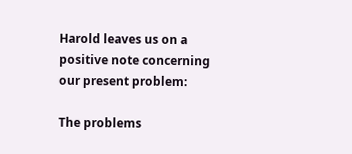Harold leaves us on a positive note concerning our present problem:

The problems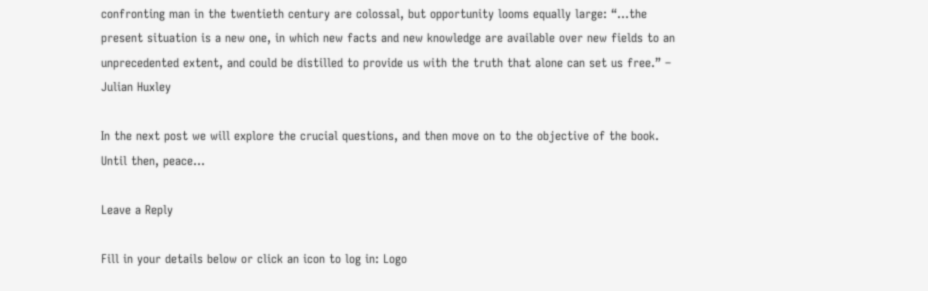confronting man in the twentieth century are colossal, but opportunity looms equally large: “…the present situation is a new one, in which new facts and new knowledge are available over new fields to an unprecedented extent, and could be distilled to provide us with the truth that alone can set us free.” – Julian Huxley

In the next post we will explore the crucial questions, and then move on to the objective of the book.  Until then, peace…

Leave a Reply

Fill in your details below or click an icon to log in: Logo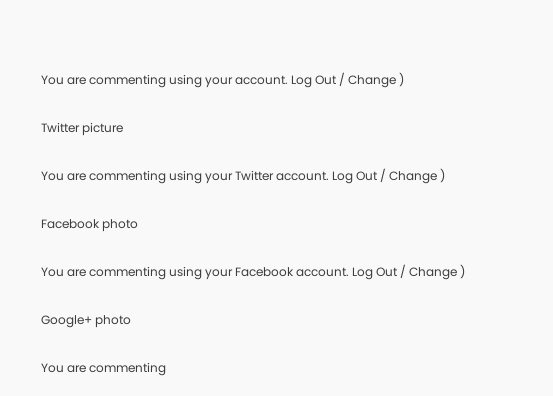You are commenting using your account. Log Out / Change )

Twitter picture

You are commenting using your Twitter account. Log Out / Change )

Facebook photo

You are commenting using your Facebook account. Log Out / Change )

Google+ photo

You are commenting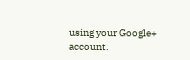using your Google+ account.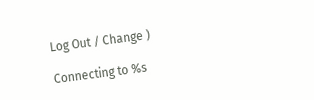Log Out / Change )

Connecting to %s